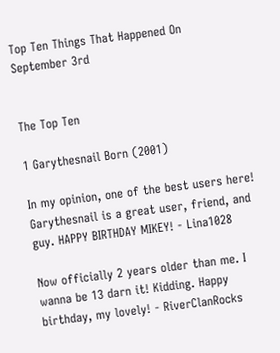Top Ten Things That Happened On September 3rd


The Top Ten

1 Garythesnail Born (2001)

In my opinion, one of the best users here! Garythesnail is a great user, friend, and guy. HAPPY BIRTHDAY MIKEY! - Lina1028

Now officially 2 years older than me. I wanna be 13 darn it! Kidding. Happy birthday, my lovely! - RiverClanRocks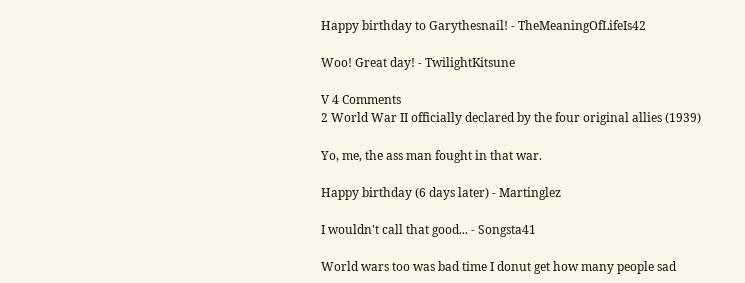Happy birthday to Garythesnail! - TheMeaningOfLifeIs42

Woo! Great day! - TwilightKitsune

V 4 Comments
2 World War II officially declared by the four original allies (1939)

Yo, me, the ass man fought in that war.

Happy birthday (6 days later) - Martinglez

I wouldn't call that good... - Songsta41

World wars too was bad time I donut get how many people sad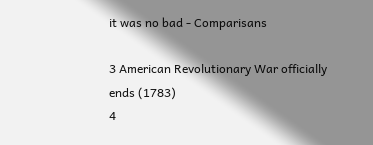it was no bad - Comparisans

3 American Revolutionary War officially ends (1783)
4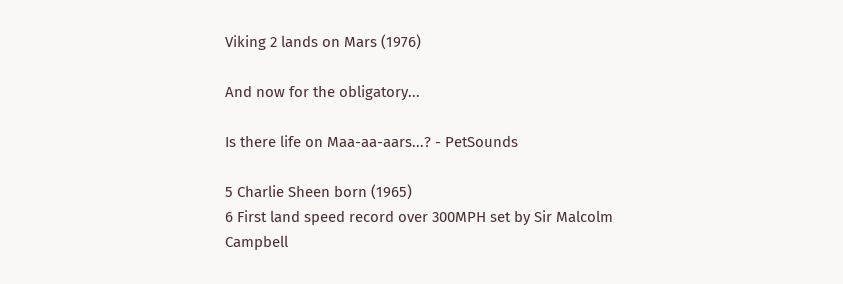Viking 2 lands on Mars (1976)

And now for the obligatory...

Is there life on Maa-aa-aars...? - PetSounds

5 Charlie Sheen born (1965)
6 First land speed record over 300MPH set by Sir Malcolm Campbell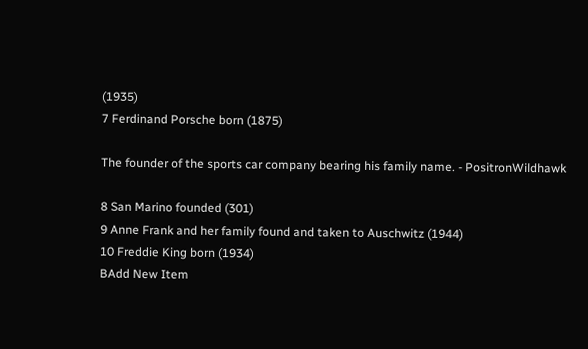(1935)
7 Ferdinand Porsche born (1875)

The founder of the sports car company bearing his family name. - PositronWildhawk

8 San Marino founded (301)
9 Anne Frank and her family found and taken to Auschwitz (1944)
10 Freddie King born (1934)
BAdd New Item